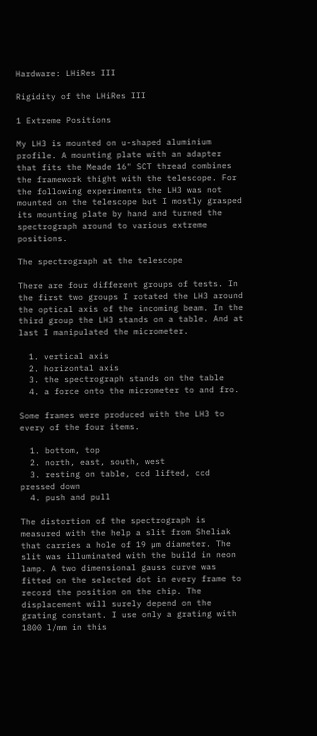Hardware: LHiRes III

Rigidity of the LHiRes III

1 Extreme Positions

My LH3 is mounted on u-shaped aluminium profile. A mounting plate with an adapter that fits the Meade 16" SCT thread combines the framework thight with the telescope. For the following experiments the LH3 was not mounted on the telescope but I mostly grasped its mounting plate by hand and turned the spectrograph around to various extreme positions.

The spectrograph at the telescope

There are four different groups of tests. In the first two groups I rotated the LH3 around the optical axis of the incoming beam. In the third group the LH3 stands on a table. And at last I manipulated the micrometer.

  1. vertical axis
  2. horizontal axis
  3. the spectrograph stands on the table
  4. a force onto the micrometer to and fro.

Some frames were produced with the LH3 to every of the four items.

  1. bottom, top
  2. north, east, south, west
  3. resting on table, ccd lifted, ccd pressed down
  4. push and pull

The distortion of the spectrograph is measured with the help a slit from Sheliak that carries a hole of 19 µm diameter. The slit was illuminated with the build in neon lamp. A two dimensional gauss curve was fitted on the selected dot in every frame to record the position on the chip. The displacement will surely depend on the grating constant. I use only a grating with 1800 l/mm in this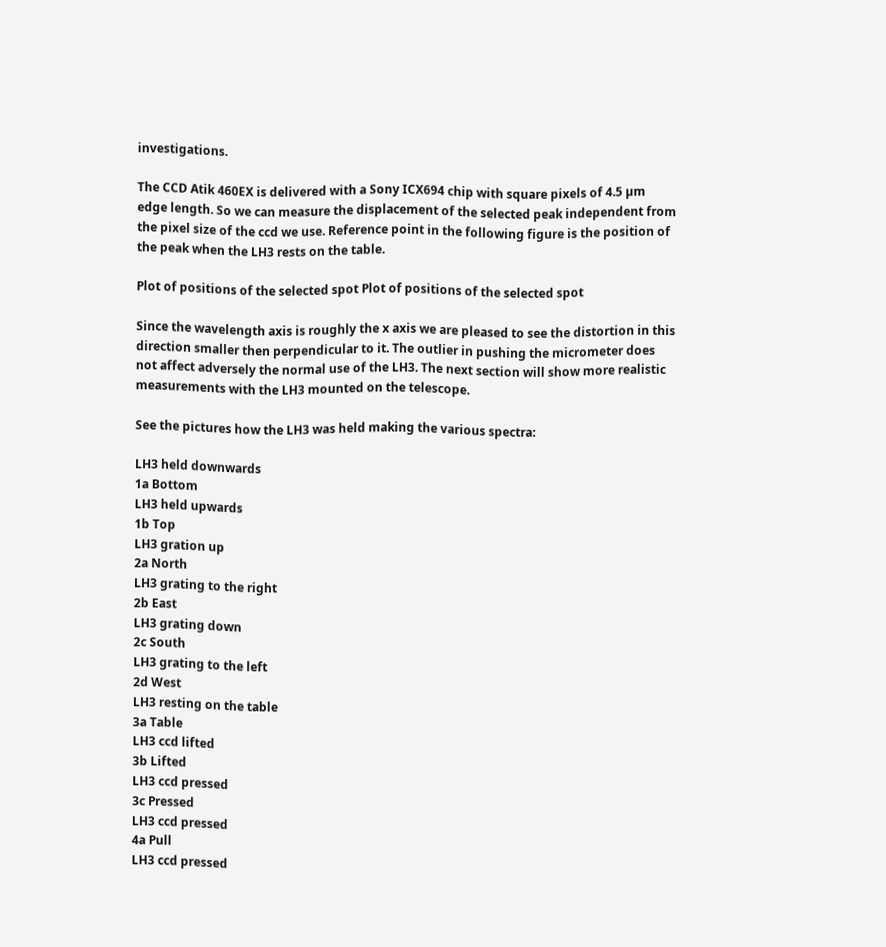investigations.

The CCD Atik 460EX is delivered with a Sony ICX694 chip with square pixels of 4.5 µm edge length. So we can measure the displacement of the selected peak independent from the pixel size of the ccd we use. Reference point in the following figure is the position of the peak when the LH3 rests on the table.

Plot of positions of the selected spot Plot of positions of the selected spot

Since the wavelength axis is roughly the x axis we are pleased to see the distortion in this direction smaller then perpendicular to it. The outlier in pushing the micrometer does not affect adversely the normal use of the LH3. The next section will show more realistic measurements with the LH3 mounted on the telescope.

See the pictures how the LH3 was held making the various spectra:

LH3 held downwards
1a Bottom
LH3 held upwards
1b Top
LH3 gration up
2a North
LH3 grating to the right
2b East
LH3 grating down
2c South
LH3 grating to the left
2d West
LH3 resting on the table
3a Table
LH3 ccd lifted
3b Lifted
LH3 ccd pressed
3c Pressed
LH3 ccd pressed
4a Pull
LH3 ccd pressed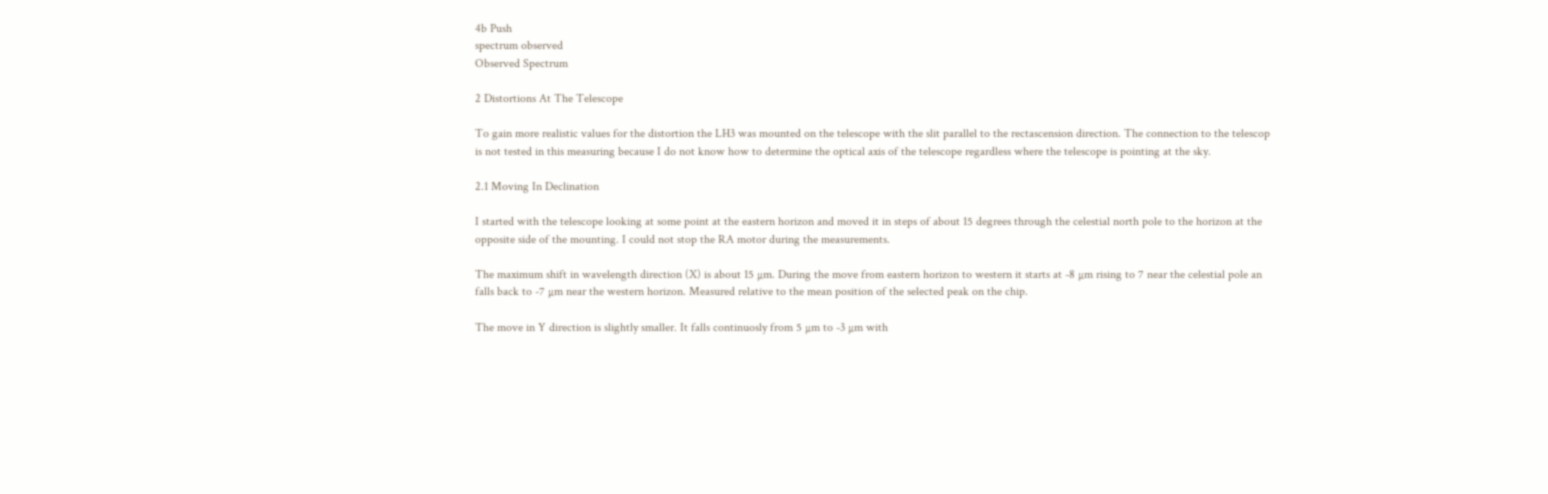4b Push
spectrum observed
Observed Spectrum

2 Distortions At The Telescope

To gain more realistic values for the distortion the LH3 was mounted on the telescope with the slit parallel to the rectascension direction. The connection to the telescop is not tested in this measuring because I do not know how to determine the optical axis of the telescope regardless where the telescope is pointing at the sky.

2.1 Moving In Declination

I started with the telescope looking at some point at the eastern horizon and moved it in steps of about 15 degrees through the celestial north pole to the horizon at the opposite side of the mounting. I could not stop the RA motor during the measurements.

The maximum shift in wavelength direction (X) is about 15 µm. During the move from eastern horizon to western it starts at -8 µm rising to 7 near the celestial pole an falls back to -7 µm near the western horizon. Measured relative to the mean position of the selected peak on the chip.

The move in Y direction is slightly smaller. It falls continuosly from 5 µm to -3 µm with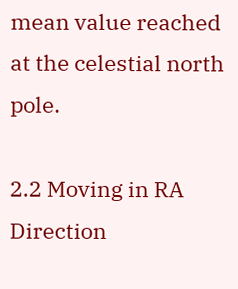mean value reached at the celestial north pole.

2.2 Moving in RA Direction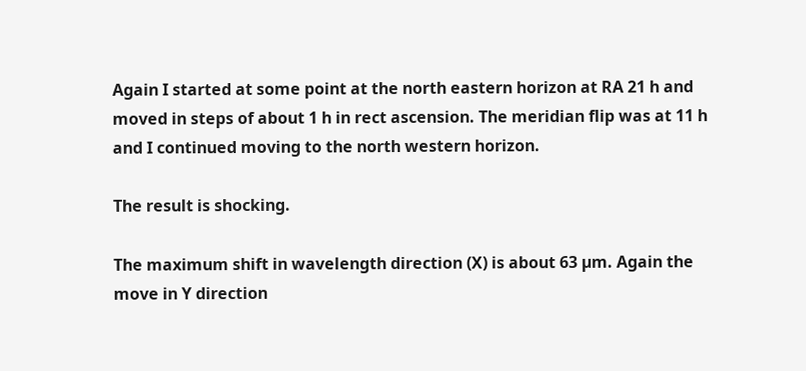Again I started at some point at the north eastern horizon at RA 21 h and moved in steps of about 1 h in rect ascension. The meridian flip was at 11 h and I continued moving to the north western horizon.

The result is shocking.

The maximum shift in wavelength direction (X) is about 63 µm. Again the move in Y direction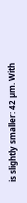is slightly smaller: 42 µm. With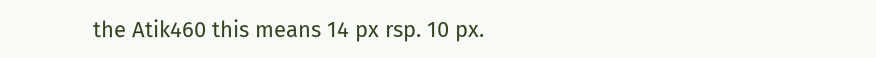the Atik460 this means 14 px rsp. 10 px.